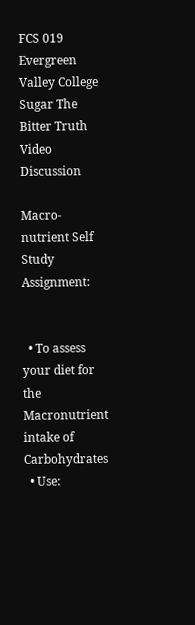FCS 019 Evergreen Valley College Sugar The Bitter Truth Video Discussion

Macro-nutrient Self Study Assignment:


  • To assess your diet for the Macronutrient intake of Carbohydrates
  • Use: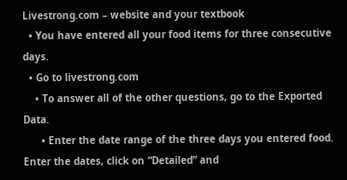Livestrong.com – website and your textbook
  • You have entered all your food items for three consecutive days.
  • Go to livestrong.com
    • To answer all of the other questions, go to the Exported Data.
      • Enter the date range of the three days you entered food. Enter the dates, click on “Detailed” and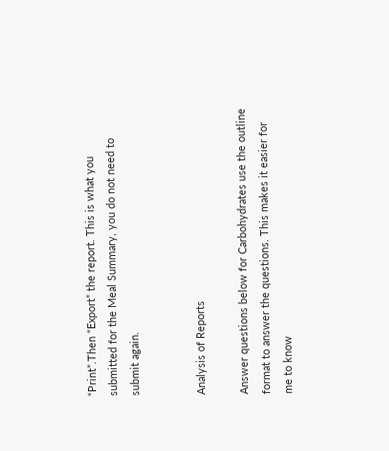“Print”.Then “Export” the report. This is what you submitted for the Meal Summary, you do not need to submit again.


Analysis of Reports

Answer questions below for Carbohydrates use the outline format to answer the questions. This makes it easier for me to know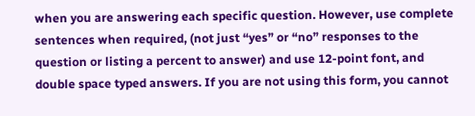when you are answering each specific question. However, use complete sentences when required, (not just “yes” or “no” responses to the question or listing a percent to answer) and use 12-point font, and double space typed answers. If you are not using this form, you cannot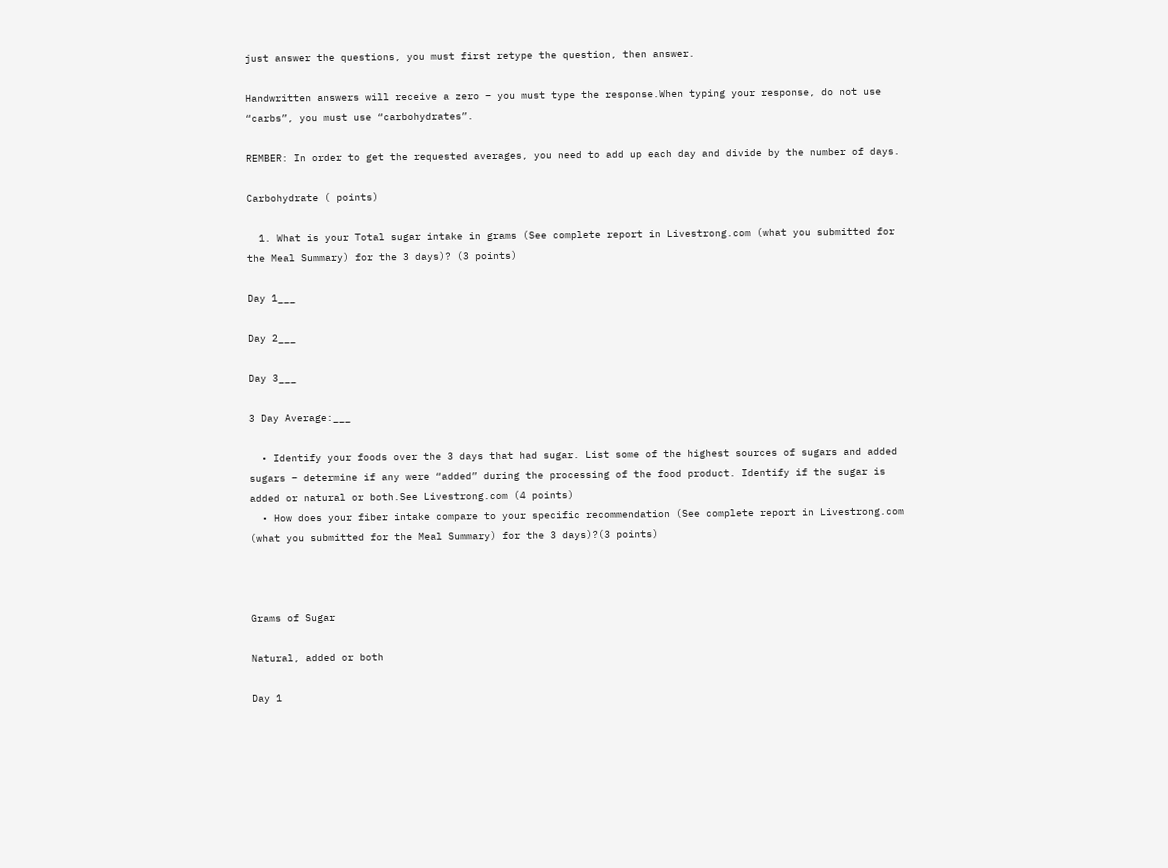just answer the questions, you must first retype the question, then answer.

Handwritten answers will receive a zero – you must type the response.When typing your response, do not use “carbs”, you must use “carbohydrates”.

REMBER: In order to get the requested averages, you need to add up each day and divide by the number of days.

Carbohydrate ( points)

  1. What is your Total sugar intake in grams (See complete report in Livestrong.com (what you submitted for the Meal Summary) for the 3 days)? (3 points)

Day 1___

Day 2___

Day 3___

3 Day Average:___

  • Identify your foods over the 3 days that had sugar. List some of the highest sources of sugars and added sugars – determine if any were “added” during the processing of the food product. Identify if the sugar is added or natural or both.See Livestrong.com (4 points)
  • How does your fiber intake compare to your specific recommendation (See complete report in Livestrong.com (what you submitted for the Meal Summary) for the 3 days)?(3 points)



Grams of Sugar

Natural, added or both

Day 1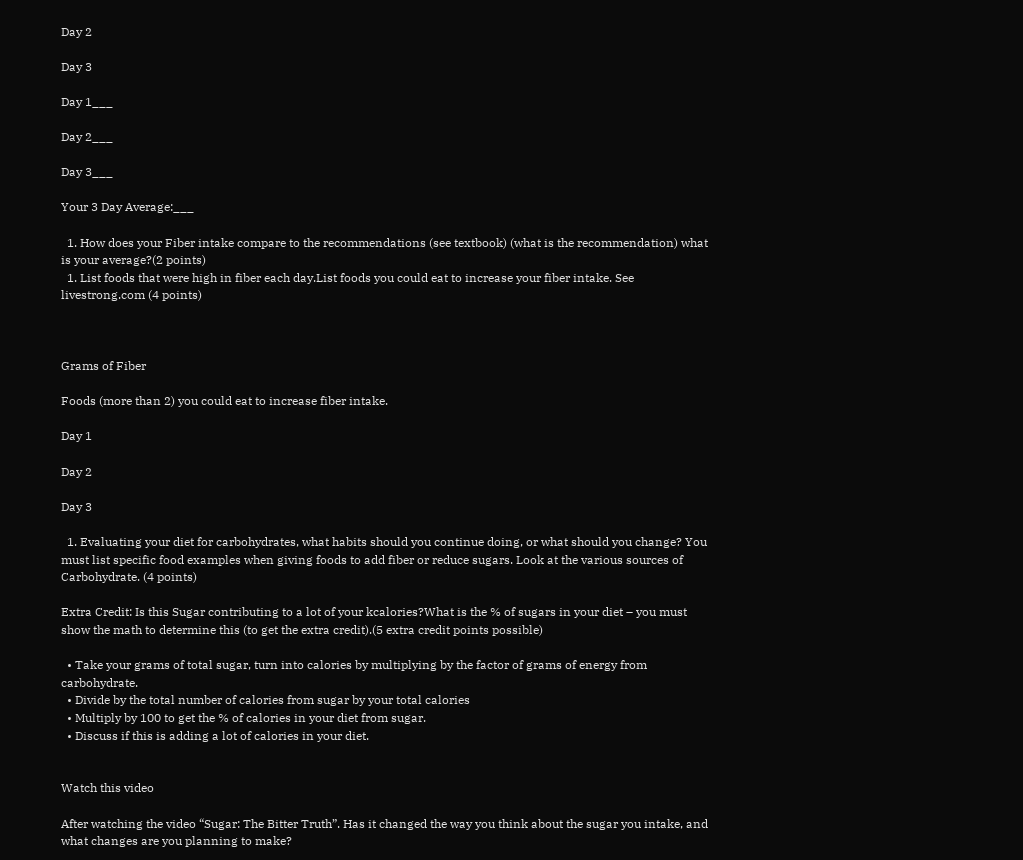Day 2

Day 3

Day 1___

Day 2___

Day 3___

Your 3 Day Average:___

  1. How does your Fiber intake compare to the recommendations (see textbook) (what is the recommendation) what is your average?(2 points)
  1. List foods that were high in fiber each day.List foods you could eat to increase your fiber intake. See livestrong.com (4 points)



Grams of Fiber

Foods (more than 2) you could eat to increase fiber intake.

Day 1

Day 2

Day 3

  1. Evaluating your diet for carbohydrates, what habits should you continue doing, or what should you change? You must list specific food examples when giving foods to add fiber or reduce sugars. Look at the various sources of Carbohydrate. (4 points)

Extra Credit: Is this Sugar contributing to a lot of your kcalories?What is the % of sugars in your diet – you must show the math to determine this (to get the extra credit).(5 extra credit points possible)

  • Take your grams of total sugar, turn into calories by multiplying by the factor of grams of energy from carbohydrate.
  • Divide by the total number of calories from sugar by your total calories
  • Multiply by 100 to get the % of calories in your diet from sugar.
  • Discuss if this is adding a lot of calories in your diet.


Watch this video

After watching the video “Sugar: The Bitter Truth”. Has it changed the way you think about the sugar you intake, and what changes are you planning to make?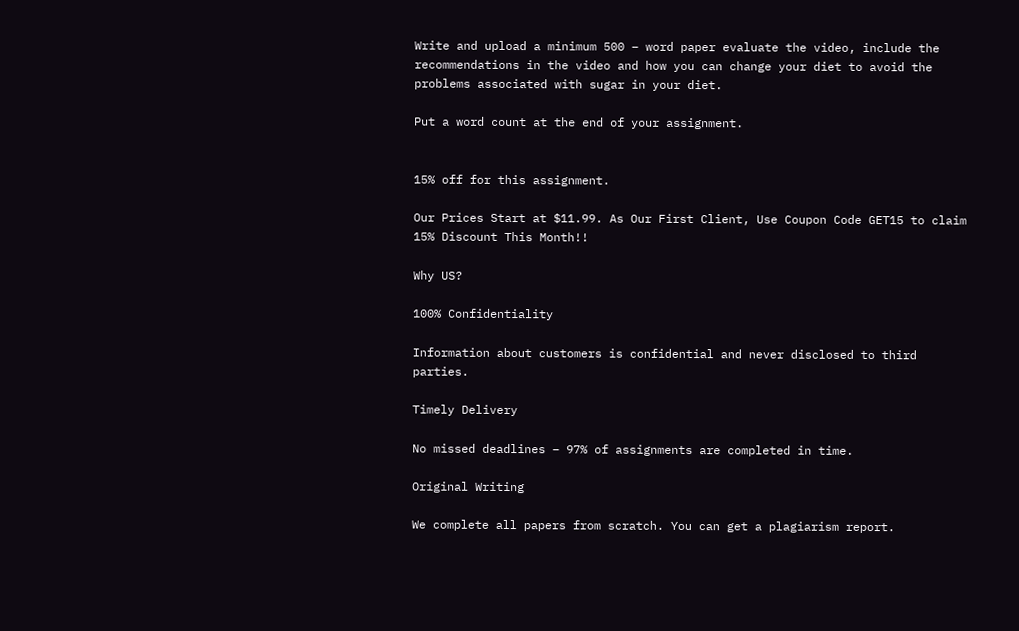Write and upload a minimum 500 – word paper evaluate the video, include the recommendations in the video and how you can change your diet to avoid the problems associated with sugar in your diet.

Put a word count at the end of your assignment.


15% off for this assignment.

Our Prices Start at $11.99. As Our First Client, Use Coupon Code GET15 to claim 15% Discount This Month!!

Why US?

100% Confidentiality

Information about customers is confidential and never disclosed to third parties.

Timely Delivery

No missed deadlines – 97% of assignments are completed in time.

Original Writing

We complete all papers from scratch. You can get a plagiarism report.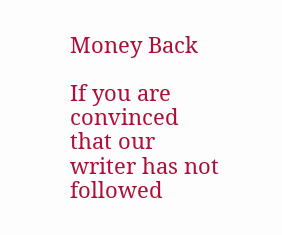Money Back

If you are convinced that our writer has not followed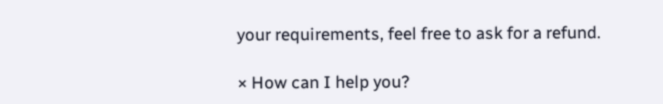your requirements, feel free to ask for a refund.

× How can I help you?